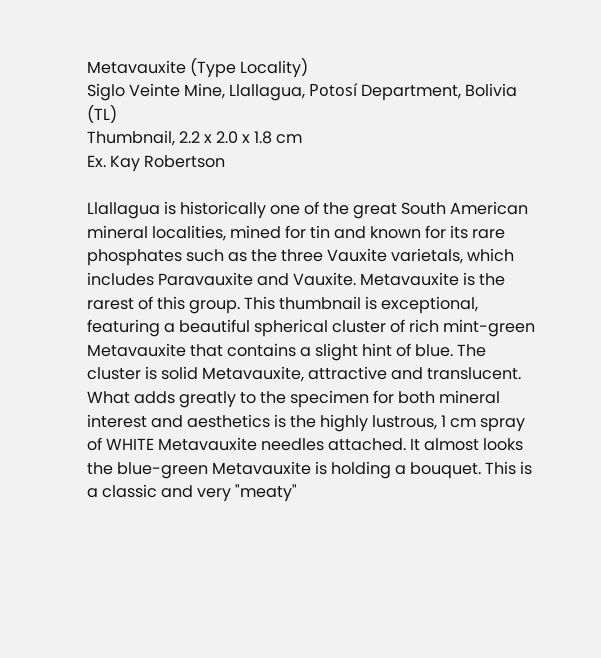Metavauxite (Type Locality)
Siglo Veinte Mine, Llallagua, Potosí Department, Bolivia (TL)
Thumbnail, 2.2 x 2.0 x 1.8 cm
Ex. Kay Robertson

Llallagua is historically one of the great South American mineral localities, mined for tin and known for its rare phosphates such as the three Vauxite varietals, which includes Paravauxite and Vauxite. Metavauxite is the rarest of this group. This thumbnail is exceptional, featuring a beautiful spherical cluster of rich mint-green Metavauxite that contains a slight hint of blue. The cluster is solid Metavauxite, attractive and translucent. What adds greatly to the specimen for both mineral interest and aesthetics is the highly lustrous, 1 cm spray of WHITE Metavauxite needles attached. It almost looks the blue-green Metavauxite is holding a bouquet. This is a classic and very "meaty"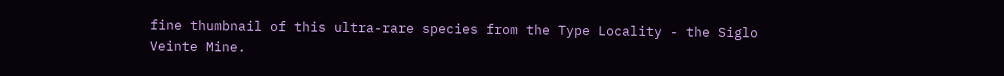fine thumbnail of this ultra-rare species from the Type Locality - the Siglo Veinte Mine.